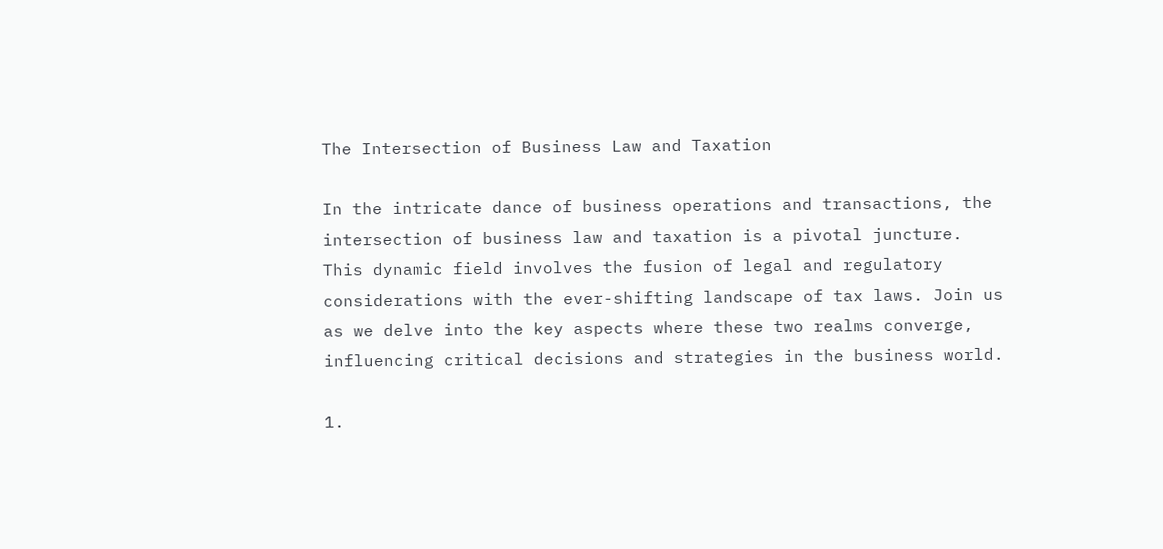The Intersection of Business Law and Taxation

In the intricate dance of business operations and transactions, the intersection of business law and taxation is a pivotal juncture. This dynamic field involves the fusion of legal and regulatory considerations with the ever-shifting landscape of tax laws. Join us as we delve into the key aspects where these two realms converge, influencing critical decisions and strategies in the business world.

1.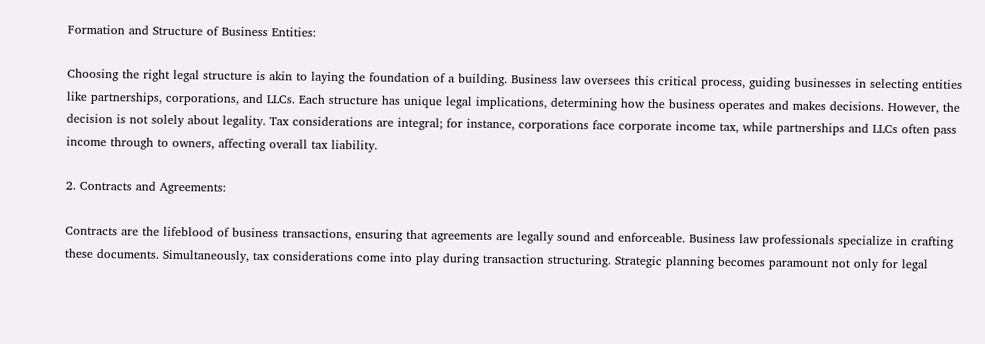Formation and Structure of Business Entities:

Choosing the right legal structure is akin to laying the foundation of a building. Business law oversees this critical process, guiding businesses in selecting entities like partnerships, corporations, and LLCs. Each structure has unique legal implications, determining how the business operates and makes decisions. However, the decision is not solely about legality. Tax considerations are integral; for instance, corporations face corporate income tax, while partnerships and LLCs often pass income through to owners, affecting overall tax liability.

2. Contracts and Agreements:

Contracts are the lifeblood of business transactions, ensuring that agreements are legally sound and enforceable. Business law professionals specialize in crafting these documents. Simultaneously, tax considerations come into play during transaction structuring. Strategic planning becomes paramount not only for legal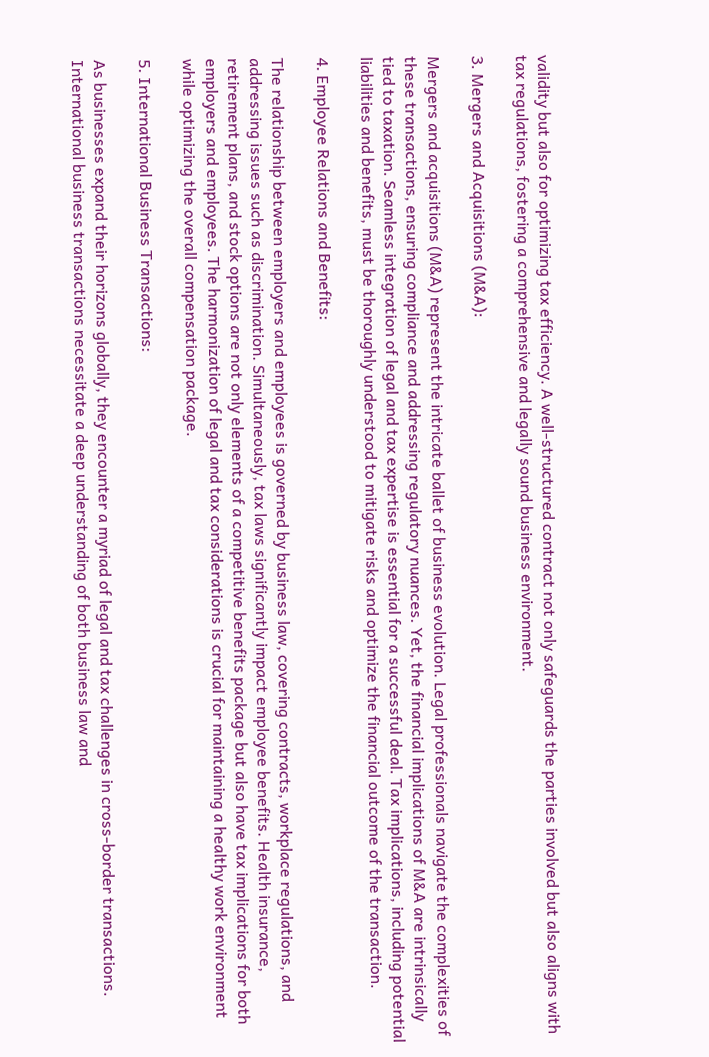validity but also for optimizing tax efficiency. A well-structured contract not only safeguards the parties involved but also aligns with tax regulations, fostering a comprehensive and legally sound business environment.

3. Mergers and Acquisitions (M&A):

Mergers and acquisitions (M&A) represent the intricate ballet of business evolution. Legal professionals navigate the complexities of these transactions, ensuring compliance and addressing regulatory nuances. Yet, the financial implications of M&A are intrinsically tied to taxation. Seamless integration of legal and tax expertise is essential for a successful deal. Tax implications, including potential liabilities and benefits, must be thoroughly understood to mitigate risks and optimize the financial outcome of the transaction.

4. Employee Relations and Benefits:

The relationship between employers and employees is governed by business law, covering contracts, workplace regulations, and addressing issues such as discrimination. Simultaneously, tax laws significantly impact employee benefits. Health insurance, retirement plans, and stock options are not only elements of a competitive benefits package but also have tax implications for both employers and employees. The harmonization of legal and tax considerations is crucial for maintaining a healthy work environment while optimizing the overall compensation package.

5. International Business Transactions:

As businesses expand their horizons globally, they encounter a myriad of legal and tax challenges in cross-border transactions. International business transactions necessitate a deep understanding of both business law and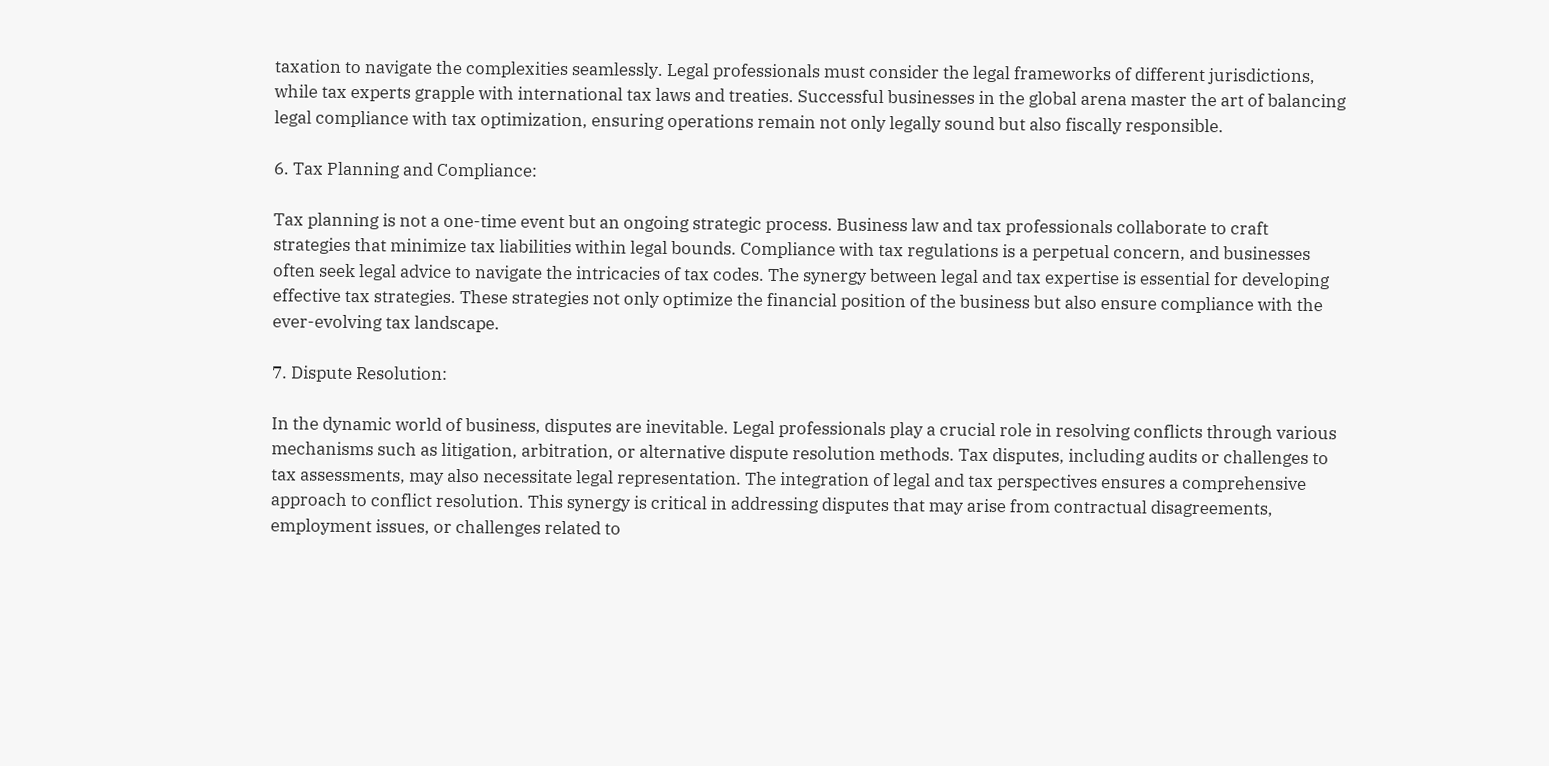taxation to navigate the complexities seamlessly. Legal professionals must consider the legal frameworks of different jurisdictions, while tax experts grapple with international tax laws and treaties. Successful businesses in the global arena master the art of balancing legal compliance with tax optimization, ensuring operations remain not only legally sound but also fiscally responsible.

6. Tax Planning and Compliance:

Tax planning is not a one-time event but an ongoing strategic process. Business law and tax professionals collaborate to craft strategies that minimize tax liabilities within legal bounds. Compliance with tax regulations is a perpetual concern, and businesses often seek legal advice to navigate the intricacies of tax codes. The synergy between legal and tax expertise is essential for developing effective tax strategies. These strategies not only optimize the financial position of the business but also ensure compliance with the ever-evolving tax landscape.

7. Dispute Resolution:

In the dynamic world of business, disputes are inevitable. Legal professionals play a crucial role in resolving conflicts through various mechanisms such as litigation, arbitration, or alternative dispute resolution methods. Tax disputes, including audits or challenges to tax assessments, may also necessitate legal representation. The integration of legal and tax perspectives ensures a comprehensive approach to conflict resolution. This synergy is critical in addressing disputes that may arise from contractual disagreements, employment issues, or challenges related to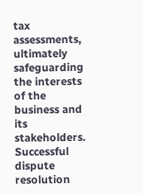tax assessments, ultimately safeguarding the interests of the business and its stakeholders. Successful dispute resolution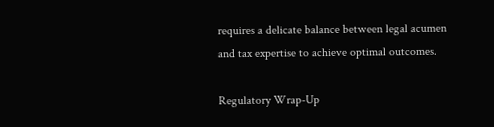requires a delicate balance between legal acumen and tax expertise to achieve optimal outcomes.

Regulatory Wrap-Up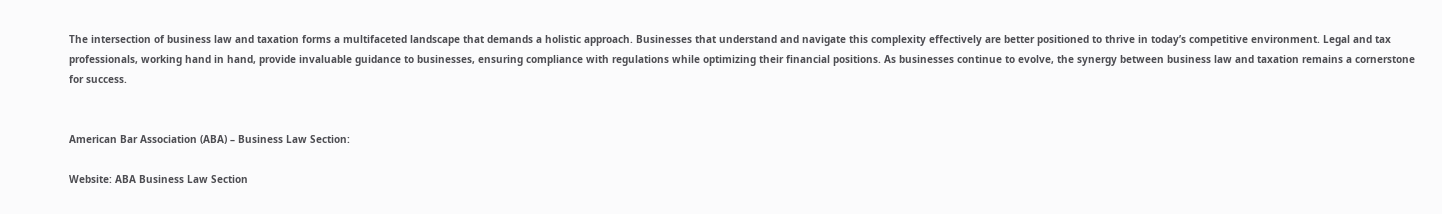The intersection of business law and taxation forms a multifaceted landscape that demands a holistic approach. Businesses that understand and navigate this complexity effectively are better positioned to thrive in today’s competitive environment. Legal and tax professionals, working hand in hand, provide invaluable guidance to businesses, ensuring compliance with regulations while optimizing their financial positions. As businesses continue to evolve, the synergy between business law and taxation remains a cornerstone for success.


American Bar Association (ABA) – Business Law Section:

Website: ABA Business Law Section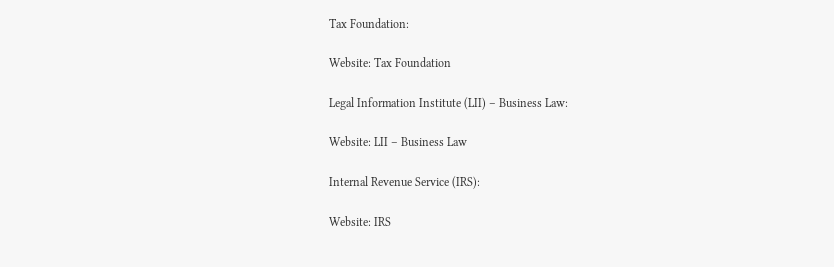Tax Foundation:

Website: Tax Foundation

Legal Information Institute (LII) – Business Law:

Website: LII – Business Law

Internal Revenue Service (IRS):

Website: IRS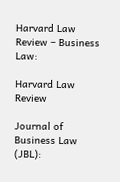Harvard Law Review – Business Law:

Harvard Law Review

Journal of Business Law (JBL):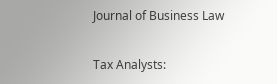Journal of Business Law

Tax Analysts: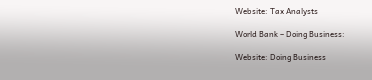Website: Tax Analysts

World Bank – Doing Business:

Website: Doing Business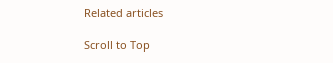Related articles

Scroll to Top